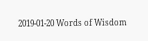2019-01-20 Words of Wisdom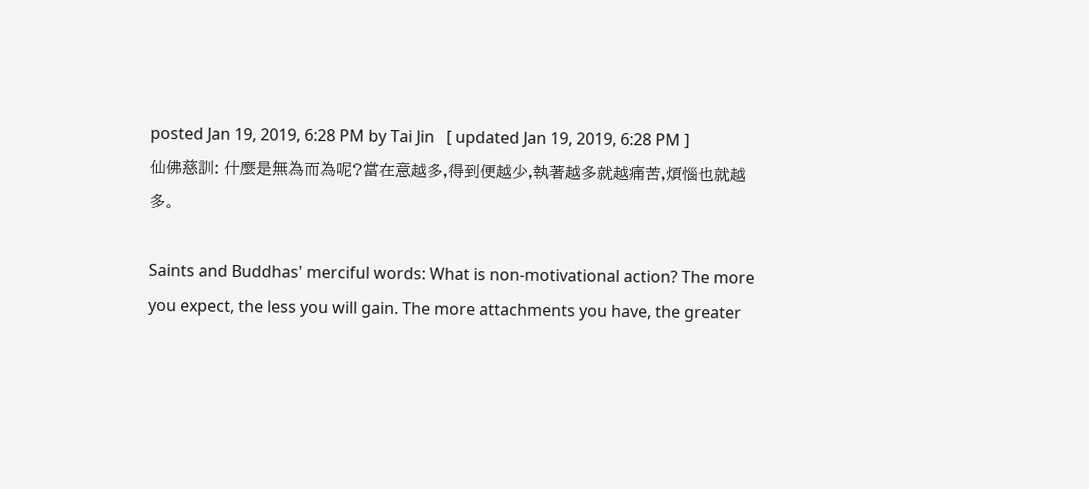posted Jan 19, 2019, 6:28 PM by Tai Jin   [ updated Jan 19, 2019, 6:28 PM ]
仙佛慈訓: 什麼是無為而為呢?當在意越多,得到便越少,執著越多就越痛苦,煩惱也就越多。

Saints and Buddhas' merciful words: What is non-motivational action? The more you expect, the less you will gain. The more attachments you have, the greater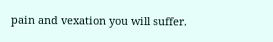pain and vexation you will suffer.